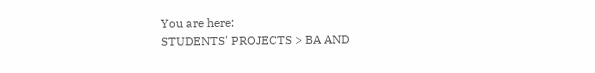You are here:
STUDENTS' PROJECTS > BA AND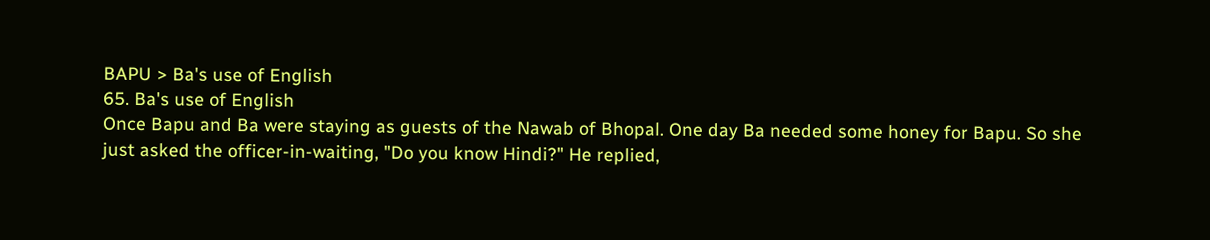BAPU > Ba's use of English
65. Ba's use of English
Once Bapu and Ba were staying as guests of the Nawab of Bhopal. One day Ba needed some honey for Bapu. So she just asked the officer-in-waiting, "Do you know Hindi?" He replied,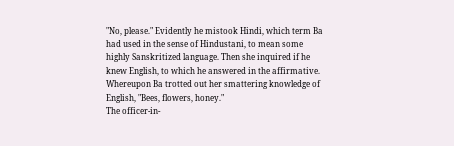"No, please." Evidently he mistook Hindi, which term Ba had used in the sense of Hindustani, to mean some highly Sanskritized language. Then she inquired if he knew English, to which he answered in the affirmative. Whereupon Ba trotted out her smattering knowledge of English, "Bees, flowers, honey."
The officer-in-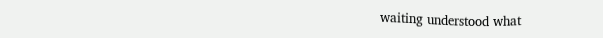waiting understood what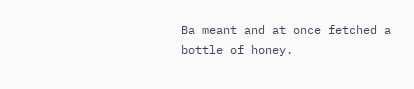Ba meant and at once fetched a bottle of honey.